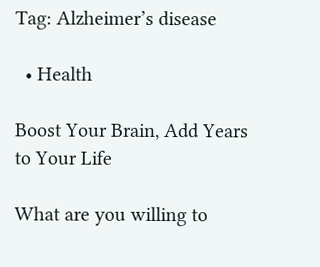Tag: Alzheimer’s disease

  • Health

Boost Your Brain, Add Years to Your Life

What are you willing to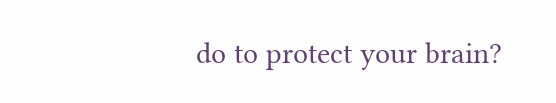do to protect your brain?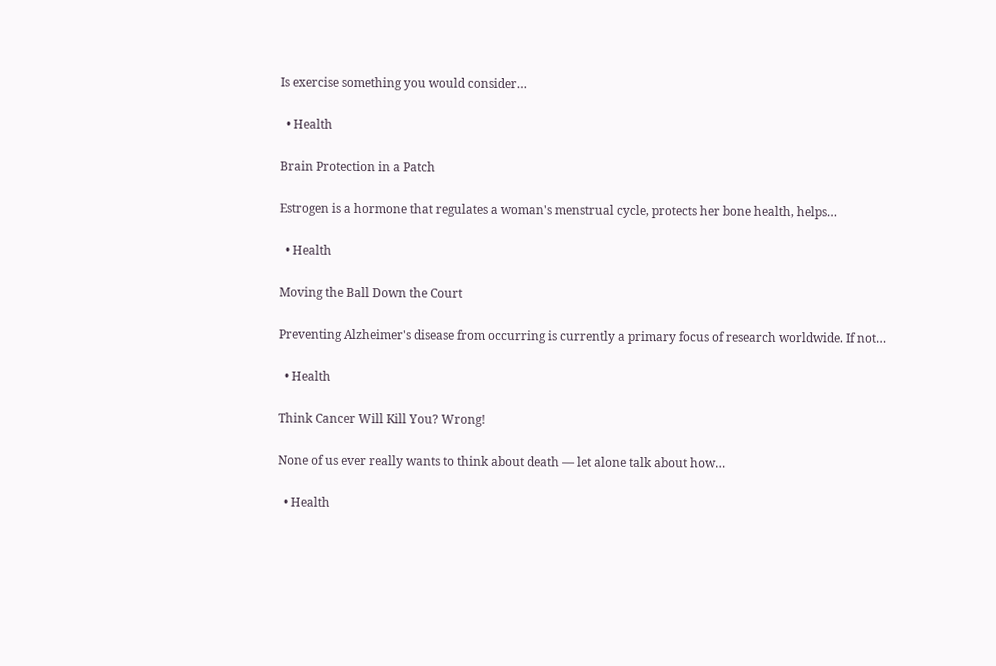Is exercise something you would consider…

  • Health

Brain Protection in a Patch

Estrogen is a hormone that regulates a woman's menstrual cycle, protects her bone health, helps…

  • Health

Moving the Ball Down the Court

Preventing Alzheimer's disease from occurring is currently a primary focus of research worldwide. If not…

  • Health

Think Cancer Will Kill You? Wrong!

None of us ever really wants to think about death — let alone talk about how…

  • Health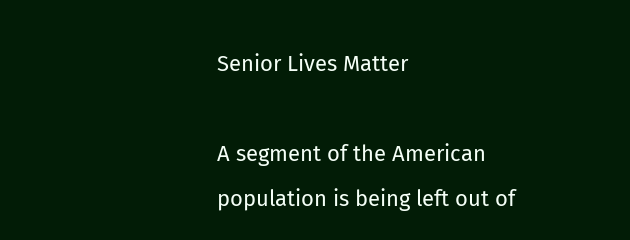Senior Lives Matter

A segment of the American population is being left out of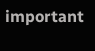important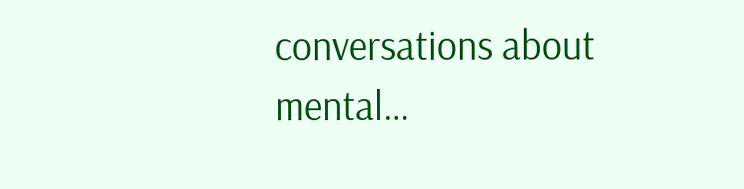conversations about mental…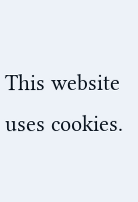This website uses cookies.